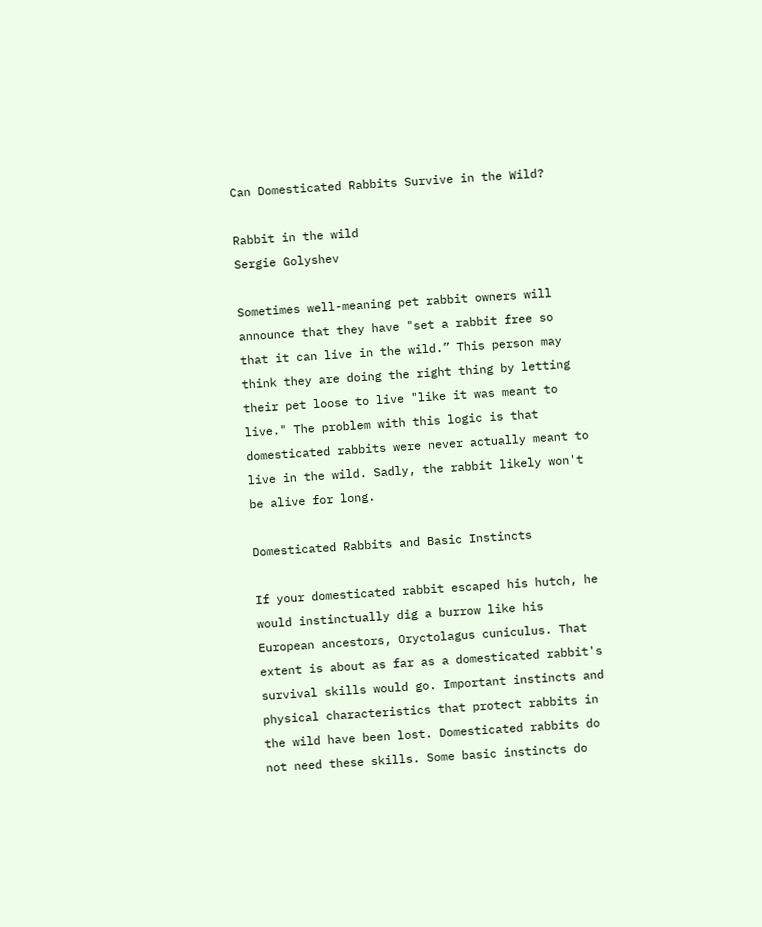Can Domesticated Rabbits Survive in the Wild?

Rabbit in the wild
Sergie Golyshev

Sometimes well-meaning pet rabbit owners will announce that they have "set a rabbit free so that it can live in the wild.” This person may think they are doing the right thing by letting their pet loose to live "like it was meant to live." The problem with this logic is that domesticated rabbits were never actually meant to live in the wild. Sadly, the rabbit likely won't be alive for long.

Domesticated Rabbits and Basic Instincts

If your domesticated rabbit escaped his hutch, he would instinctually dig a burrow like his European ancestors, Oryctolagus cuniculus. That extent is about as far as a domesticated rabbit's survival skills would go. Important instincts and physical characteristics that protect rabbits in the wild have been lost. Domesticated rabbits do not need these skills. Some basic instincts do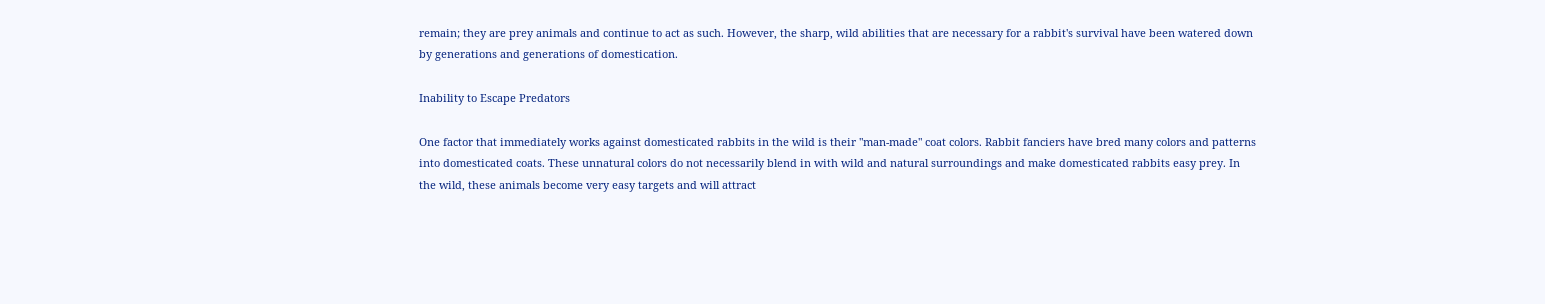remain; they are prey animals and continue to act as such. However, the sharp, wild abilities that are necessary for a rabbit's survival have been watered down by generations and generations of domestication.

Inability to Escape Predators

One factor that immediately works against domesticated rabbits in the wild is their "man-made" coat colors. Rabbit fanciers have bred many colors and patterns into domesticated coats. These unnatural colors do not necessarily blend in with wild and natural surroundings and make domesticated rabbits easy prey. In the wild, these animals become very easy targets and will attract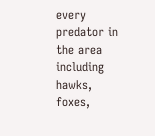every predator in the area including hawks, foxes,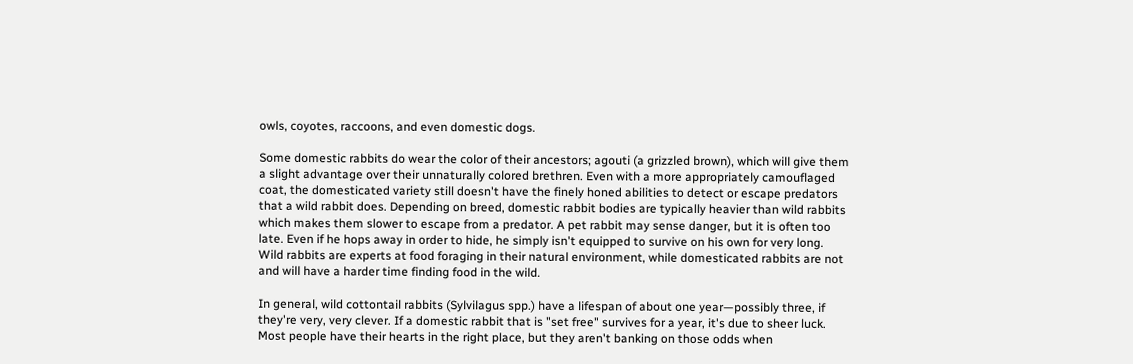owls, coyotes, raccoons, and even domestic dogs.

Some domestic rabbits do wear the color of their ancestors; agouti (a grizzled brown), which will give them a slight advantage over their unnaturally colored brethren. Even with a more appropriately camouflaged coat, the domesticated variety still doesn't have the finely honed abilities to detect or escape predators that a wild rabbit does. Depending on breed, domestic rabbit bodies are typically heavier than wild rabbits which makes them slower to escape from a predator. A pet rabbit may sense danger, but it is often too late. Even if he hops away in order to hide, he simply isn't equipped to survive on his own for very long. Wild rabbits are experts at food foraging in their natural environment, while domesticated rabbits are not and will have a harder time finding food in the wild.

In general, wild cottontail rabbits (Sylvilagus spp.) have a lifespan of about one year—possibly three, if they're very, very clever. If a domestic rabbit that is "set free" survives for a year, it's due to sheer luck. Most people have their hearts in the right place, but they aren't banking on those odds when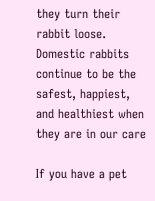they turn their rabbit loose. Domestic rabbits continue to be the safest, happiest, and healthiest when they are in our care

If you have a pet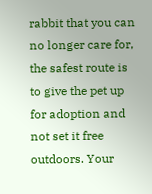rabbit that you can no longer care for, the safest route is to give the pet up for adoption and not set it free outdoors. Your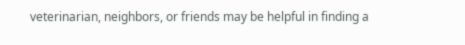veterinarian, neighbors, or friends may be helpful in finding a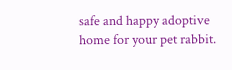safe and happy adoptive home for your pet rabbit.